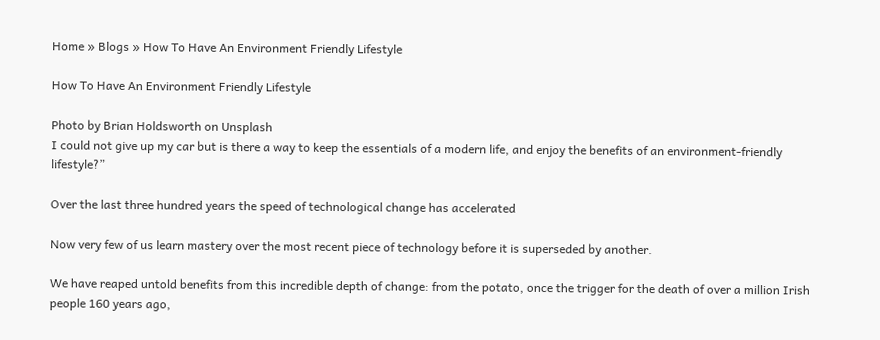Home » Blogs » How To Have An Environment Friendly Lifestyle

How To Have An Environment Friendly Lifestyle

Photo by Brian Holdsworth on Unsplash
I could not give up my car but is there a way to keep the essentials of a modern life, and enjoy the benefits of an environment-friendly lifestyle?”

Over the last three hundred years the speed of technological change has accelerated

Now very few of us learn mastery over the most recent piece of technology before it is superseded by another.

We have reaped untold benefits from this incredible depth of change: from the potato, once the trigger for the death of over a million Irish people 160 years ago,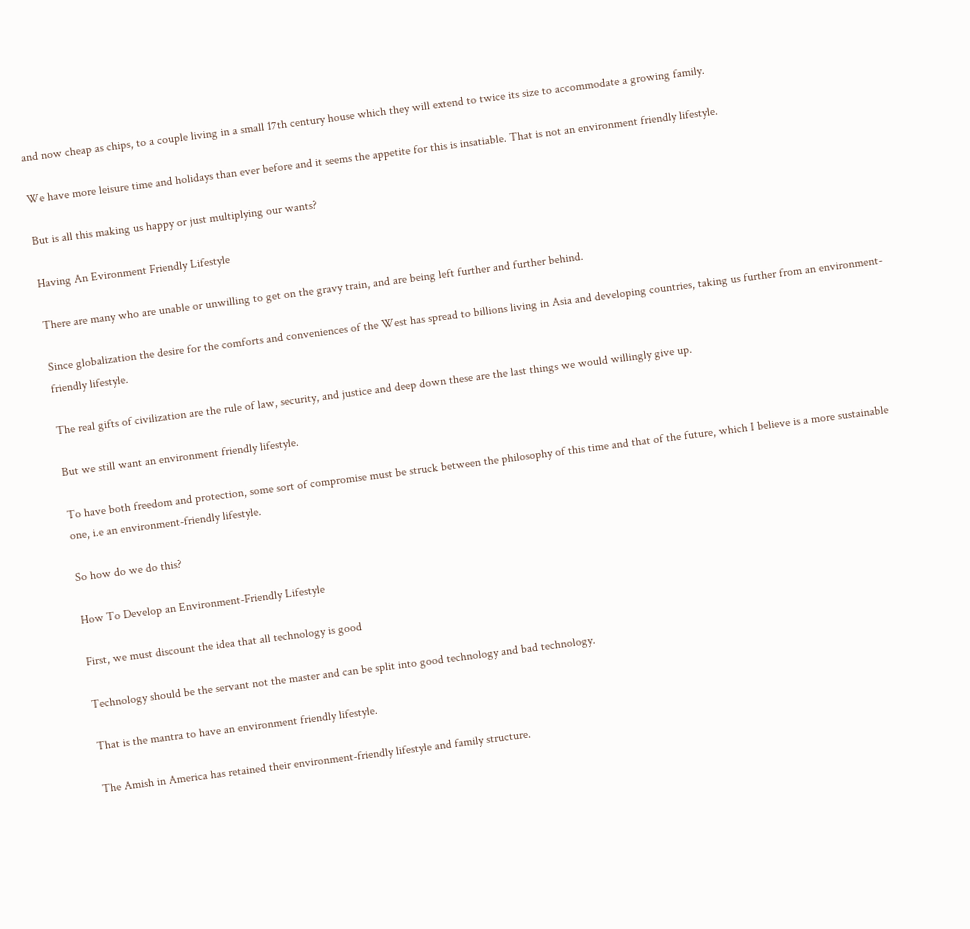and now cheap as chips, to a couple living in a small 17th century house which they will extend to twice its size to accommodate a growing family.

We have more leisure time and holidays than ever before and it seems the appetite for this is insatiable. That is not an environment friendly lifestyle.

But is all this making us happy or just multiplying our wants?

Having An Evironment Friendly Lifestyle

There are many who are unable or unwilling to get on the gravy train, and are being left further and further behind.

Since globalization the desire for the comforts and conveniences of the West has spread to billions living in Asia and developing countries, taking us further from an environment-friendly lifestyle.

The real gifts of civilization are the rule of law, security, and justice and deep down these are the last things we would willingly give up.

But we still want an environment friendly lifestyle.

To have both freedom and protection, some sort of compromise must be struck between the philosophy of this time and that of the future, which I believe is a more sustainable one, i.e an environment-friendly lifestyle.

So how do we do this?

How To Develop an Environment-Friendly Lifestyle

First, we must discount the idea that all technology is good

Technology should be the servant not the master and can be split into good technology and bad technology.

That is the mantra to have an environment friendly lifestyle.

The Amish in America has retained their environment-friendly lifestyle and family structure.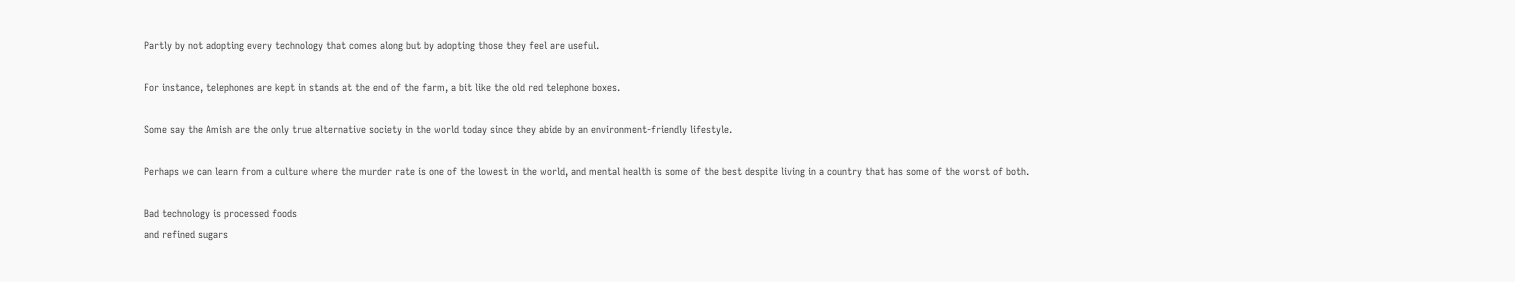Partly by not adopting every technology that comes along but by adopting those they feel are useful.

For instance, telephones are kept in stands at the end of the farm, a bit like the old red telephone boxes.

Some say the Amish are the only true alternative society in the world today since they abide by an environment-friendly lifestyle.

Perhaps we can learn from a culture where the murder rate is one of the lowest in the world, and mental health is some of the best despite living in a country that has some of the worst of both.

Bad technology is processed foods
and refined sugars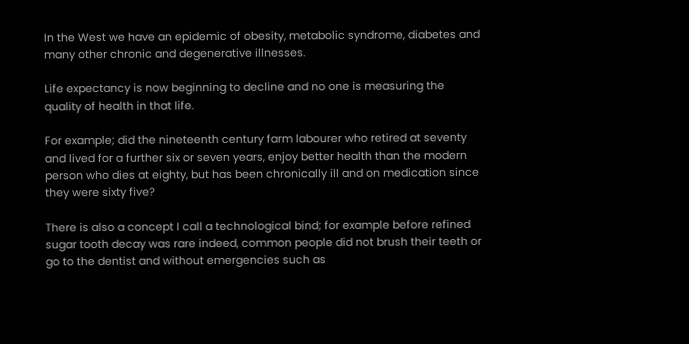In the West we have an epidemic of obesity, metabolic syndrome, diabetes and many other chronic and degenerative illnesses.

Life expectancy is now beginning to decline and no one is measuring the quality of health in that life.

For example; did the nineteenth century farm labourer who retired at seventy and lived for a further six or seven years, enjoy better health than the modern person who dies at eighty, but has been chronically ill and on medication since they were sixty five?

There is also a concept I call a technological bind; for example before refined sugar tooth decay was rare indeed, common people did not brush their teeth or go to the dentist and without emergencies such as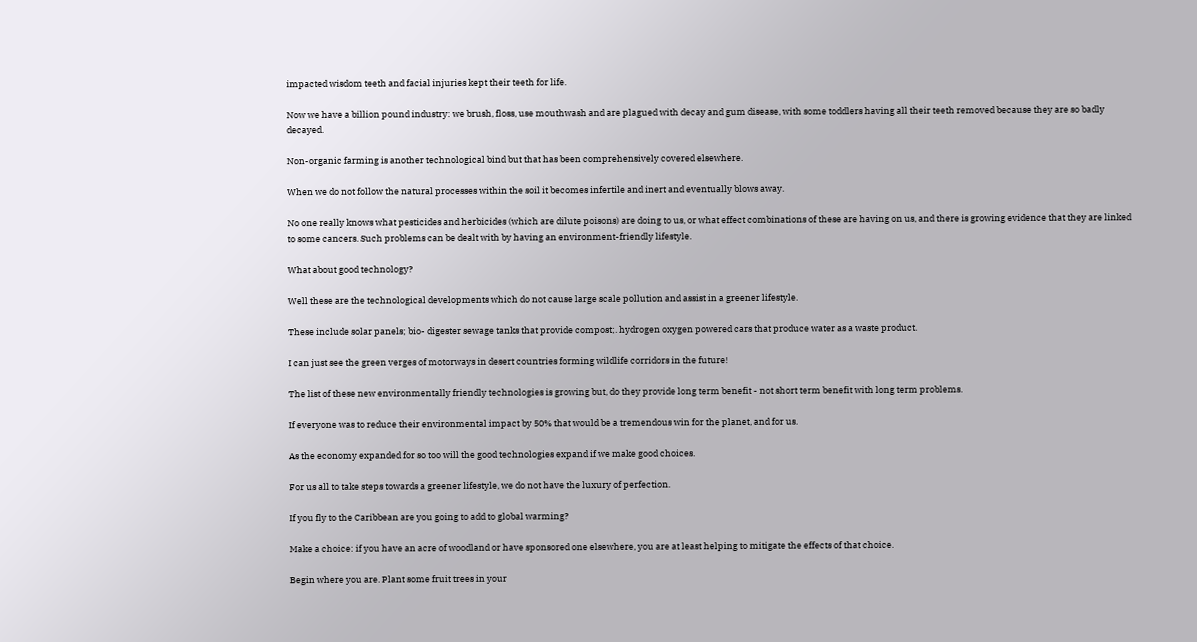impacted wisdom teeth and facial injuries kept their teeth for life.

Now we have a billion pound industry: we brush, floss, use mouthwash and are plagued with decay and gum disease, with some toddlers having all their teeth removed because they are so badly decayed.

Non-organic farming is another technological bind but that has been comprehensively covered elsewhere.

When we do not follow the natural processes within the soil it becomes infertile and inert and eventually blows away.

No one really knows what pesticides and herbicides (which are dilute poisons) are doing to us, or what effect combinations of these are having on us, and there is growing evidence that they are linked to some cancers. Such problems can be dealt with by having an environment-friendly lifestyle.

What about good technology?

Well these are the technological developments which do not cause large scale pollution and assist in a greener lifestyle.

These include solar panels; bio- digester sewage tanks that provide compost;. hydrogen oxygen powered cars that produce water as a waste product.

I can just see the green verges of motorways in desert countries forming wildlife corridors in the future!

The list of these new environmentally friendly technologies is growing but, do they provide long term benefit - not short term benefit with long term problems.

If everyone was to reduce their environmental impact by 50% that would be a tremendous win for the planet, and for us.

As the economy expanded for so too will the good technologies expand if we make good choices.

For us all to take steps towards a greener lifestyle, we do not have the luxury of perfection.

If you fly to the Caribbean are you going to add to global warming?

Make a choice: if you have an acre of woodland or have sponsored one elsewhere, you are at least helping to mitigate the effects of that choice.

Begin where you are. Plant some fruit trees in your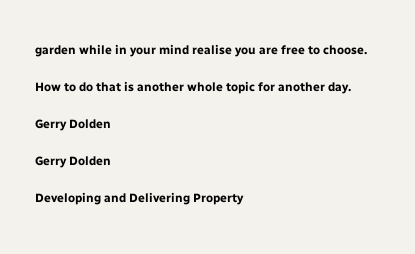garden while in your mind realise you are free to choose.

How to do that is another whole topic for another day.

Gerry Dolden

Gerry Dolden

Developing and Delivering Property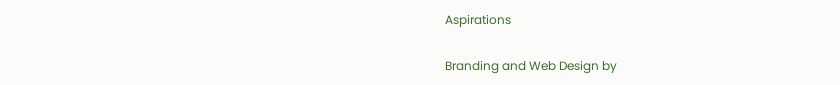Aspirations

Branding and Web Design by